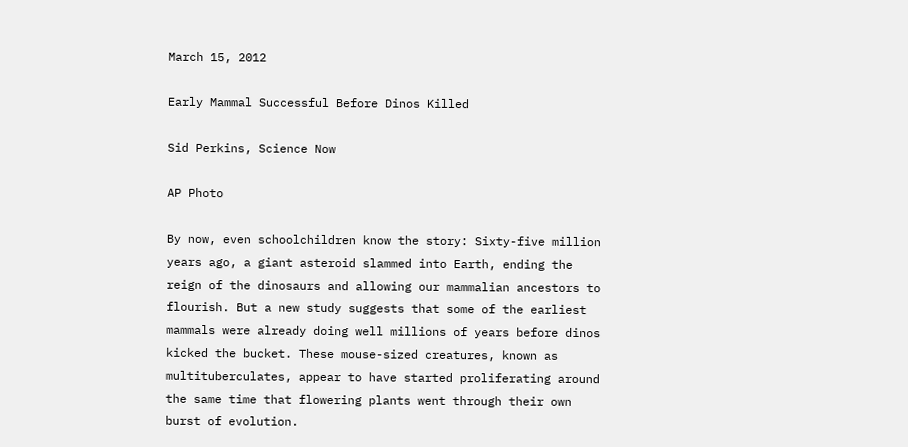March 15, 2012

Early Mammal Successful Before Dinos Killed

Sid Perkins, Science Now

AP Photo

By now, even schoolchildren know the story: Sixty-five million years ago, a giant asteroid slammed into Earth, ending the reign of the dinosaurs and allowing our mammalian ancestors to flourish. But a new study suggests that some of the earliest mammals were already doing well millions of years before dinos kicked the bucket. These mouse-sized creatures, known as multituberculates, appear to have started proliferating around the same time that flowering plants went through their own burst of evolution.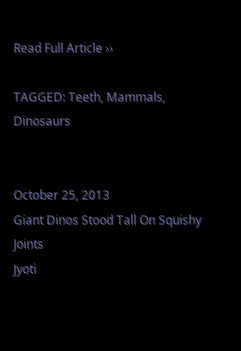Read Full Article ››

TAGGED: Teeth, Mammals, Dinosaurs


October 25, 2013
Giant Dinos Stood Tall On Squishy Joints
Jyoti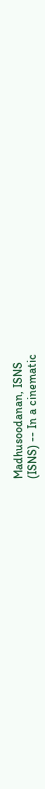Madhusoodanan, ISNS
(ISNS) -- In a cinematic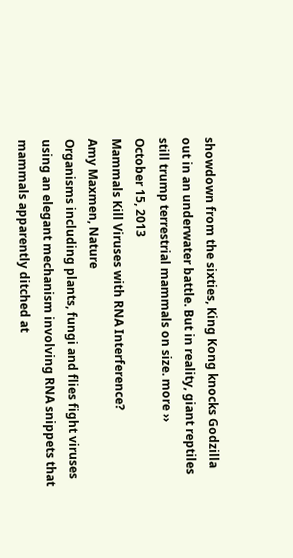showdown from the sixties, King Kong knocks Godzilla out in an underwater battle. But in reality, giant reptiles still trump terrestrial mammals on size. more ››
October 15, 2013
Mammals Kill Viruses with RNA Interference?
Amy Maxmen, Nature
Organisms including plants, fungi and flies fight viruses using an elegant mechanism involving RNA snippets that mammals apparently ditched at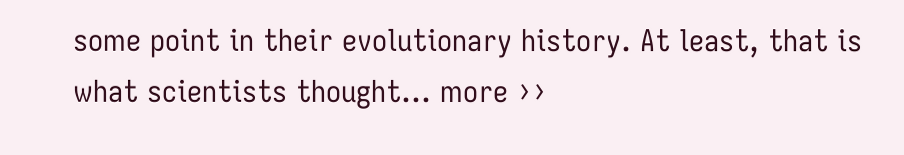some point in their evolutionary history. At least, that is what scientists thought... more ››